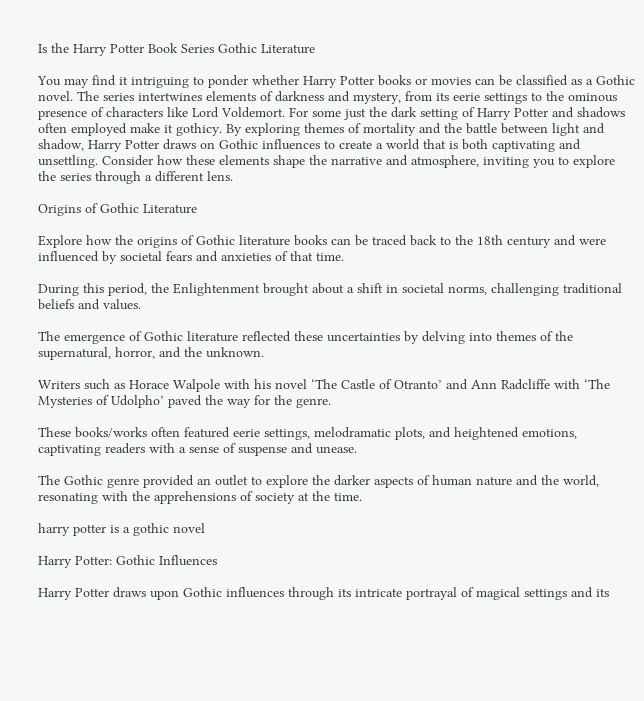Is the Harry Potter Book Series Gothic Literature

You may find it intriguing to ponder whether Harry Potter books or movies can be classified as a Gothic novel. The series intertwines elements of darkness and mystery, from its eerie settings to the ominous presence of characters like Lord Voldemort. For some just the dark setting of Harry Potter and shadows often employed make it gothicy. By exploring themes of mortality and the battle between light and shadow, Harry Potter draws on Gothic influences to create a world that is both captivating and unsettling. Consider how these elements shape the narrative and atmosphere, inviting you to explore the series through a different lens.

Origins of Gothic Literature

Explore how the origins of Gothic literature books can be traced back to the 18th century and were influenced by societal fears and anxieties of that time.

During this period, the Enlightenment brought about a shift in societal norms, challenging traditional beliefs and values.

The emergence of Gothic literature reflected these uncertainties by delving into themes of the supernatural, horror, and the unknown.

Writers such as Horace Walpole with his novel ‘The Castle of Otranto’ and Ann Radcliffe with ‘The Mysteries of Udolpho’ paved the way for the genre.

These books/works often featured eerie settings, melodramatic plots, and heightened emotions, captivating readers with a sense of suspense and unease.

The Gothic genre provided an outlet to explore the darker aspects of human nature and the world, resonating with the apprehensions of society at the time.

harry potter is a gothic novel

Harry Potter: Gothic Influences

Harry Potter draws upon Gothic influences through its intricate portrayal of magical settings and its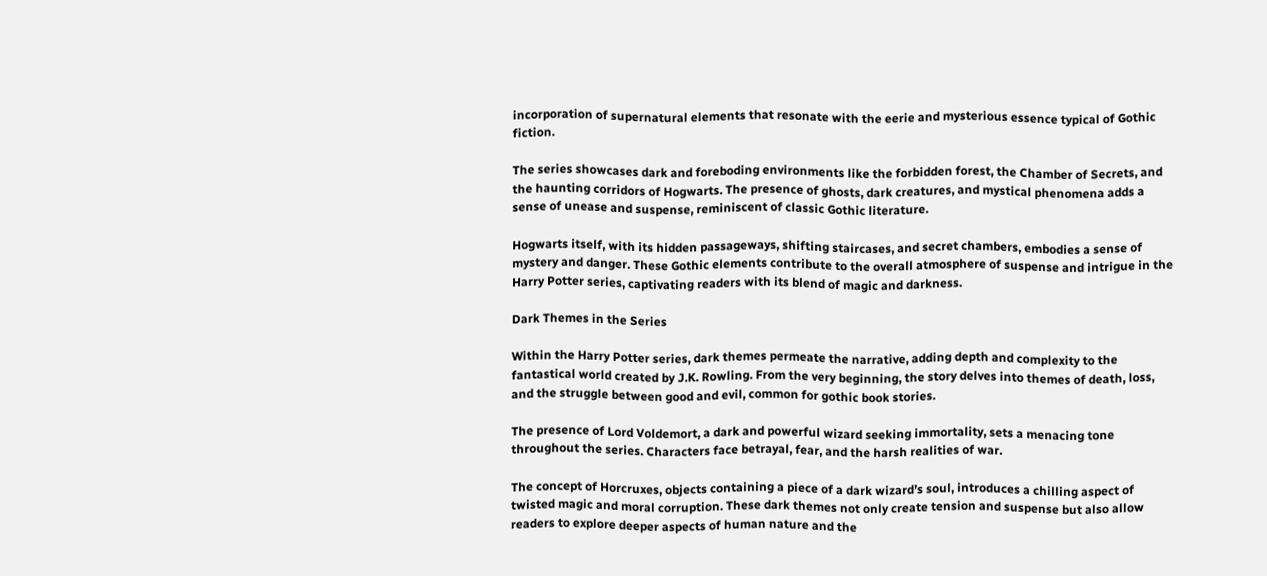incorporation of supernatural elements that resonate with the eerie and mysterious essence typical of Gothic fiction.

The series showcases dark and foreboding environments like the forbidden forest, the Chamber of Secrets, and the haunting corridors of Hogwarts. The presence of ghosts, dark creatures, and mystical phenomena adds a sense of unease and suspense, reminiscent of classic Gothic literature.

Hogwarts itself, with its hidden passageways, shifting staircases, and secret chambers, embodies a sense of mystery and danger. These Gothic elements contribute to the overall atmosphere of suspense and intrigue in the Harry Potter series, captivating readers with its blend of magic and darkness.

Dark Themes in the Series

Within the Harry Potter series, dark themes permeate the narrative, adding depth and complexity to the fantastical world created by J.K. Rowling. From the very beginning, the story delves into themes of death, loss, and the struggle between good and evil, common for gothic book stories.

The presence of Lord Voldemort, a dark and powerful wizard seeking immortality, sets a menacing tone throughout the series. Characters face betrayal, fear, and the harsh realities of war.

The concept of Horcruxes, objects containing a piece of a dark wizard’s soul, introduces a chilling aspect of twisted magic and moral corruption. These dark themes not only create tension and suspense but also allow readers to explore deeper aspects of human nature and the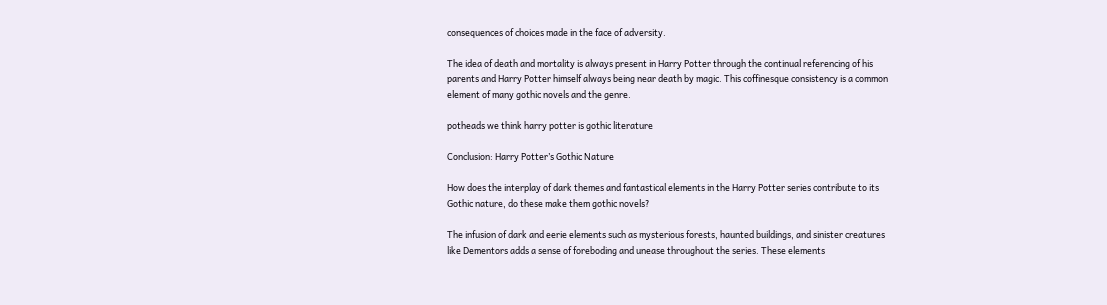consequences of choices made in the face of adversity.

The idea of death and mortality is always present in Harry Potter through the continual referencing of his parents and Harry Potter himself always being near death by magic. This coffinesque consistency is a common element of many gothic novels and the genre.

potheads we think harry potter is gothic literature

Conclusion: Harry Potter’s Gothic Nature

How does the interplay of dark themes and fantastical elements in the Harry Potter series contribute to its Gothic nature, do these make them gothic novels?

The infusion of dark and eerie elements such as mysterious forests, haunted buildings, and sinister creatures like Dementors adds a sense of foreboding and unease throughout the series. These elements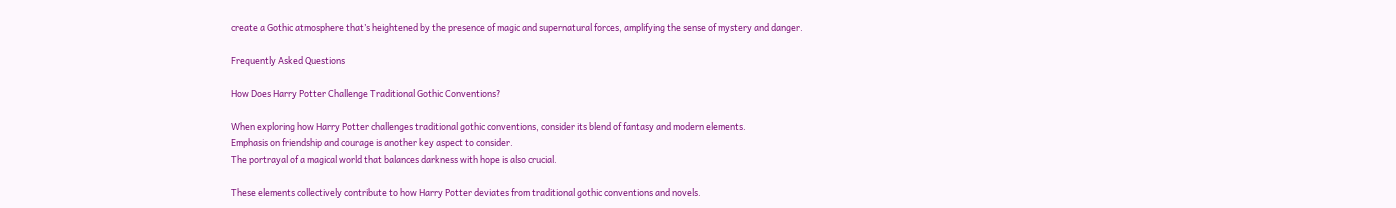create a Gothic atmosphere that’s heightened by the presence of magic and supernatural forces, amplifying the sense of mystery and danger.

Frequently Asked Questions

How Does Harry Potter Challenge Traditional Gothic Conventions?

When exploring how Harry Potter challenges traditional gothic conventions, consider its blend of fantasy and modern elements.
Emphasis on friendship and courage is another key aspect to consider.
The portrayal of a magical world that balances darkness with hope is also crucial.

These elements collectively contribute to how Harry Potter deviates from traditional gothic conventions and novels.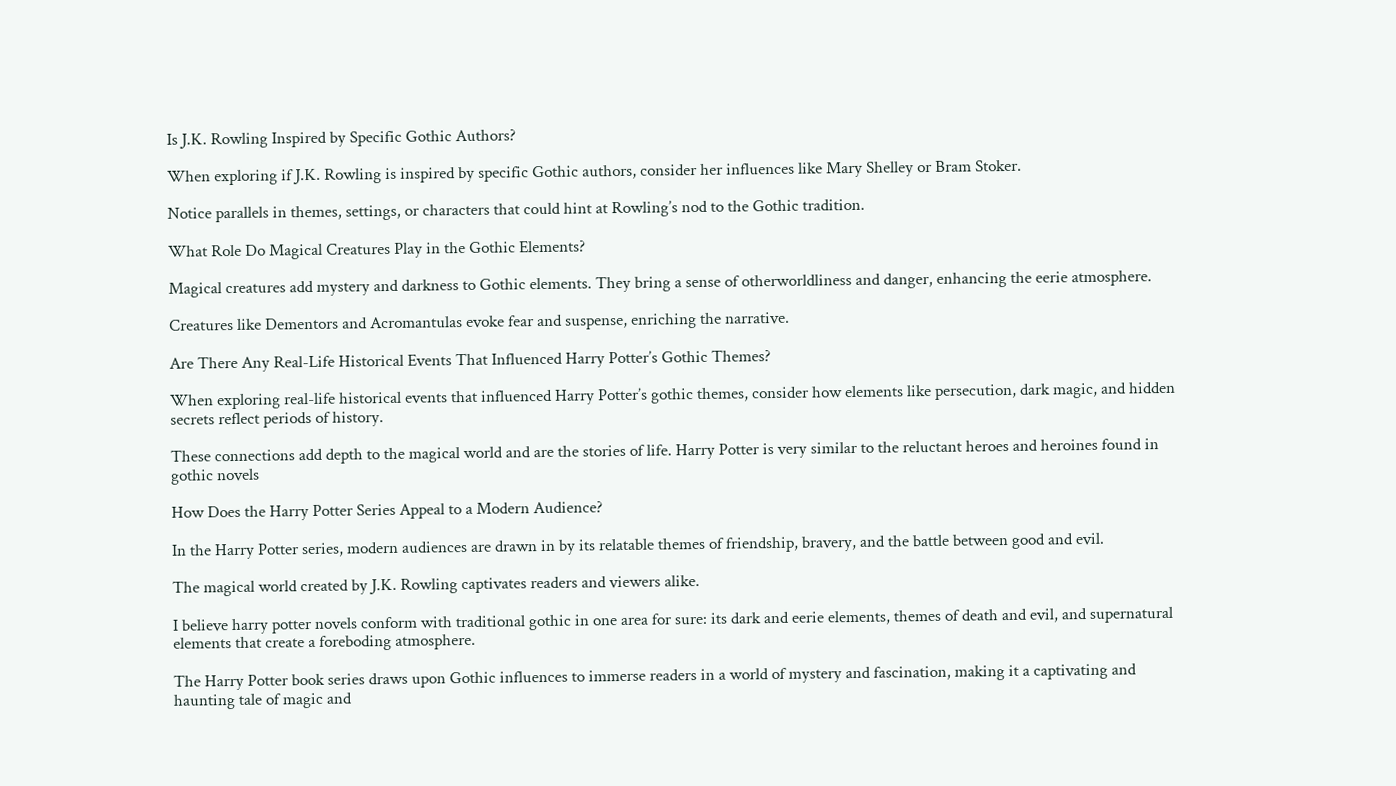Is J.K. Rowling Inspired by Specific Gothic Authors?

When exploring if J.K. Rowling is inspired by specific Gothic authors, consider her influences like Mary Shelley or Bram Stoker.

Notice parallels in themes, settings, or characters that could hint at Rowling’s nod to the Gothic tradition.

What Role Do Magical Creatures Play in the Gothic Elements?

Magical creatures add mystery and darkness to Gothic elements. They bring a sense of otherworldliness and danger, enhancing the eerie atmosphere.

Creatures like Dementors and Acromantulas evoke fear and suspense, enriching the narrative.

Are There Any Real-Life Historical Events That Influenced Harry Potter’s Gothic Themes?

When exploring real-life historical events that influenced Harry Potter’s gothic themes, consider how elements like persecution, dark magic, and hidden secrets reflect periods of history.

These connections add depth to the magical world and are the stories of life. Harry Potter is very similar to the reluctant heroes and heroines found in gothic novels

How Does the Harry Potter Series Appeal to a Modern Audience?

In the Harry Potter series, modern audiences are drawn in by its relatable themes of friendship, bravery, and the battle between good and evil.

The magical world created by J.K. Rowling captivates readers and viewers alike.

I believe harry potter novels conform with traditional gothic in one area for sure: its dark and eerie elements, themes of death and evil, and supernatural elements that create a foreboding atmosphere.

The Harry Potter book series draws upon Gothic influences to immerse readers in a world of mystery and fascination, making it a captivating and haunting tale of magic and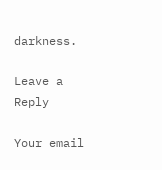darkness.

Leave a Reply

Your email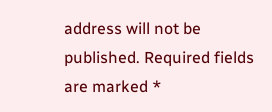address will not be published. Required fields are marked *